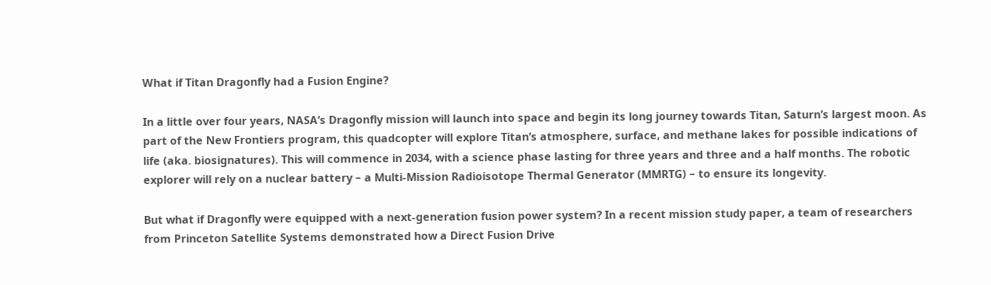What if Titan Dragonfly had a Fusion Engine?

In a little over four years, NASA’s Dragonfly mission will launch into space and begin its long journey towards Titan, Saturn’s largest moon. As part of the New Frontiers program, this quadcopter will explore Titan’s atmosphere, surface, and methane lakes for possible indications of life (aka. biosignatures). This will commence in 2034, with a science phase lasting for three years and three and a half months. The robotic explorer will rely on a nuclear battery – a Multi-Mission Radioisotope Thermal Generator (MMRTG) – to ensure its longevity.

But what if Dragonfly were equipped with a next-generation fusion power system? In a recent mission study paper, a team of researchers from Princeton Satellite Systems demonstrated how a Direct Fusion Drive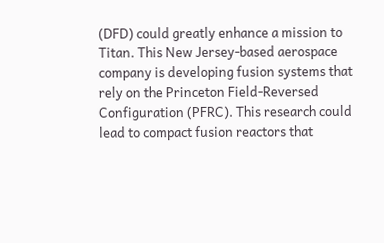(DFD) could greatly enhance a mission to Titan. This New Jersey-based aerospace company is developing fusion systems that rely on the Princeton Field-Reversed Configuration (PFRC). This research could lead to compact fusion reactors that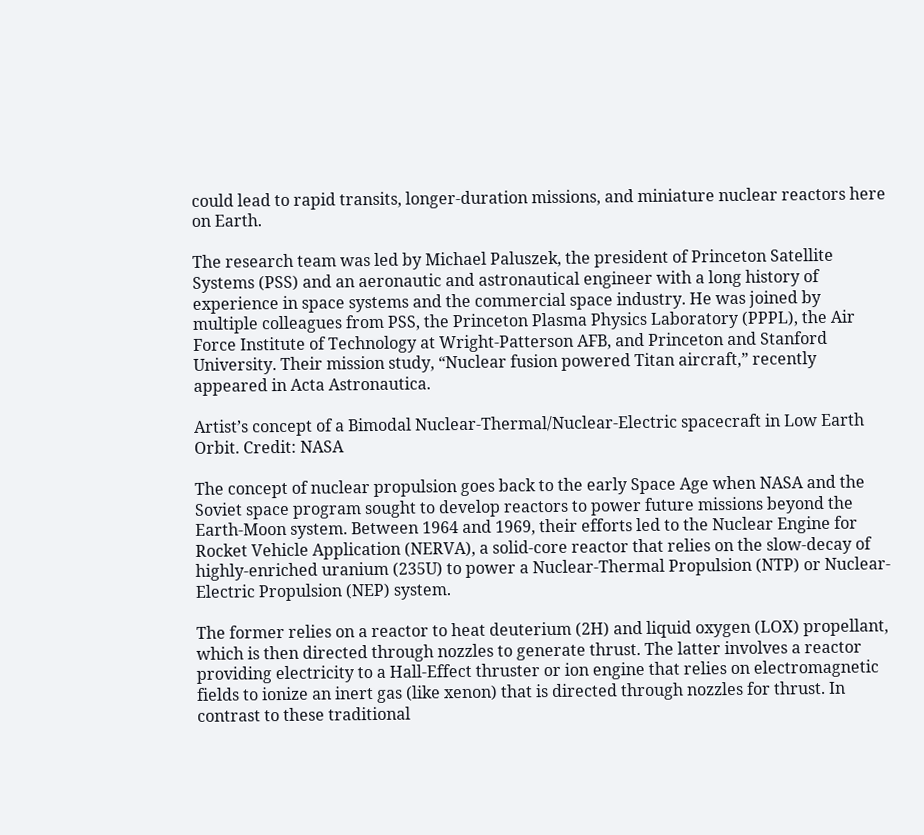could lead to rapid transits, longer-duration missions, and miniature nuclear reactors here on Earth.

The research team was led by Michael Paluszek, the president of Princeton Satellite Systems (PSS) and an aeronautic and astronautical engineer with a long history of experience in space systems and the commercial space industry. He was joined by multiple colleagues from PSS, the Princeton Plasma Physics Laboratory (PPPL), the Air Force Institute of Technology at Wright-Patterson AFB, and Princeton and Stanford University. Their mission study, “Nuclear fusion powered Titan aircraft,” recently appeared in Acta Astronautica.

Artist’s concept of a Bimodal Nuclear-Thermal/Nuclear-Electric spacecraft in Low Earth Orbit. Credit: NASA

The concept of nuclear propulsion goes back to the early Space Age when NASA and the Soviet space program sought to develop reactors to power future missions beyond the Earth-Moon system. Between 1964 and 1969, their efforts led to the Nuclear Engine for Rocket Vehicle Application (NERVA), a solid-core reactor that relies on the slow-decay of highly-enriched uranium (235U) to power a Nuclear-Thermal Propulsion (NTP) or Nuclear-Electric Propulsion (NEP) system.

The former relies on a reactor to heat deuterium (2H) and liquid oxygen (LOX) propellant, which is then directed through nozzles to generate thrust. The latter involves a reactor providing electricity to a Hall-Effect thruster or ion engine that relies on electromagnetic fields to ionize an inert gas (like xenon) that is directed through nozzles for thrust. In contrast to these traditional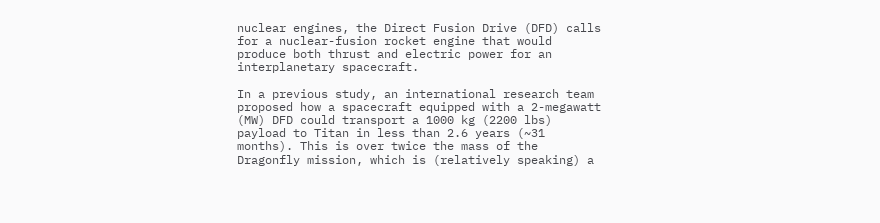nuclear engines, the Direct Fusion Drive (DFD) calls for a nuclear-fusion rocket engine that would produce both thrust and electric power for an interplanetary spacecraft.

In a previous study, an international research team proposed how a spacecraft equipped with a 2-megawatt (MW) DFD could transport a 1000 kg (2200 lbs) payload to Titan in less than 2.6 years (~31 months). This is over twice the mass of the Dragonfly mission, which is (relatively speaking) a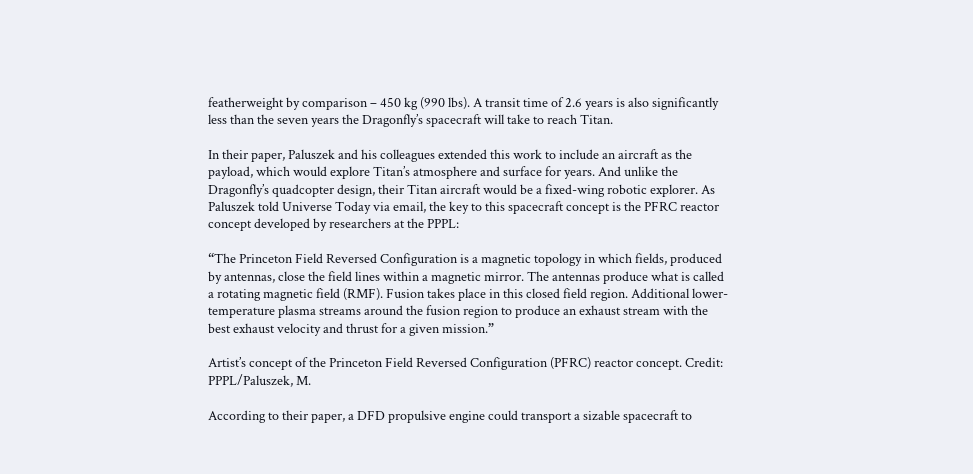featherweight by comparison – 450 kg (990 lbs). A transit time of 2.6 years is also significantly less than the seven years the Dragonfly’s spacecraft will take to reach Titan.

In their paper, Paluszek and his colleagues extended this work to include an aircraft as the payload, which would explore Titan’s atmosphere and surface for years. And unlike the Dragonfly’s quadcopter design, their Titan aircraft would be a fixed-wing robotic explorer. As Paluszek told Universe Today via email, the key to this spacecraft concept is the PFRC reactor concept developed by researchers at the PPPL:

“The Princeton Field Reversed Configuration is a magnetic topology in which fields, produced by antennas, close the field lines within a magnetic mirror. The antennas produce what is called a rotating magnetic field (RMF). Fusion takes place in this closed field region. Additional lower-temperature plasma streams around the fusion region to produce an exhaust stream with the best exhaust velocity and thrust for a given mission.”

Artist’s concept of the Princeton Field Reversed Configuration (PFRC) reactor concept. Credit: PPPL/Paluszek, M.

According to their paper, a DFD propulsive engine could transport a sizable spacecraft to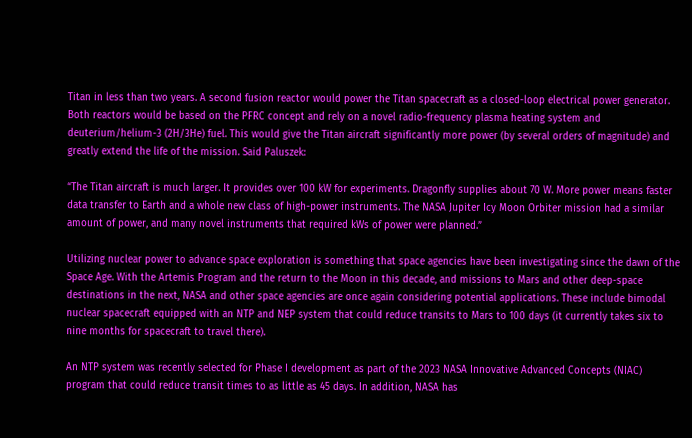Titan in less than two years. A second fusion reactor would power the Titan spacecraft as a closed-loop electrical power generator. Both reactors would be based on the PFRC concept and rely on a novel radio-frequency plasma heating system and deuterium/helium-3 (2H/3He) fuel. This would give the Titan aircraft significantly more power (by several orders of magnitude) and greatly extend the life of the mission. Said Paluszek:

“The Titan aircraft is much larger. It provides over 100 kW for experiments. Dragonfly supplies about 70 W. More power means faster data transfer to Earth and a whole new class of high-power instruments. The NASA Jupiter Icy Moon Orbiter mission had a similar amount of power, and many novel instruments that required kWs of power were planned.”

Utilizing nuclear power to advance space exploration is something that space agencies have been investigating since the dawn of the Space Age. With the Artemis Program and the return to the Moon in this decade, and missions to Mars and other deep-space destinations in the next, NASA and other space agencies are once again considering potential applications. These include bimodal nuclear spacecraft equipped with an NTP and NEP system that could reduce transits to Mars to 100 days (it currently takes six to nine months for spacecraft to travel there).

An NTP system was recently selected for Phase I development as part of the 2023 NASA Innovative Advanced Concepts (NIAC) program that could reduce transit times to as little as 45 days. In addition, NASA has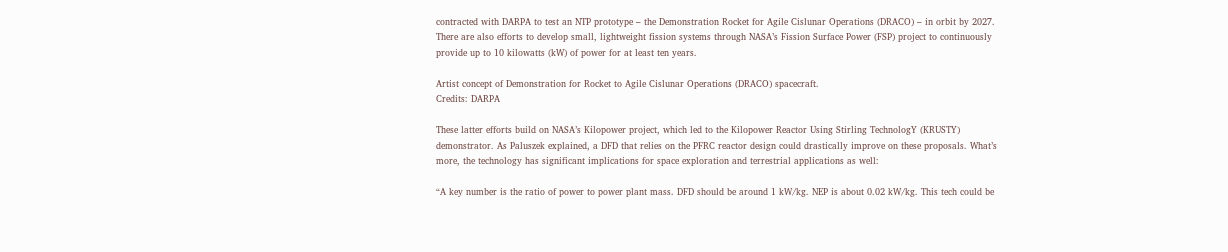contracted with DARPA to test an NTP prototype – the Demonstration Rocket for Agile Cislunar Operations (DRACO) – in orbit by 2027. There are also efforts to develop small, lightweight fission systems through NASA’s Fission Surface Power (FSP) project to continuously provide up to 10 kilowatts (kW) of power for at least ten years.

Artist concept of Demonstration for Rocket to Agile Cislunar Operations (DRACO) spacecraft.
Credits: DARPA

These latter efforts build on NASA’s Kilopower project, which led to the Kilopower Reactor Using Stirling TechnologY (KRUSTY) demonstrator. As Paluszek explained, a DFD that relies on the PFRC reactor design could drastically improve on these proposals. What’s more, the technology has significant implications for space exploration and terrestrial applications as well:

“A key number is the ratio of power to power plant mass. DFD should be around 1 kW/kg. NEP is about 0.02 kW/kg. This tech could be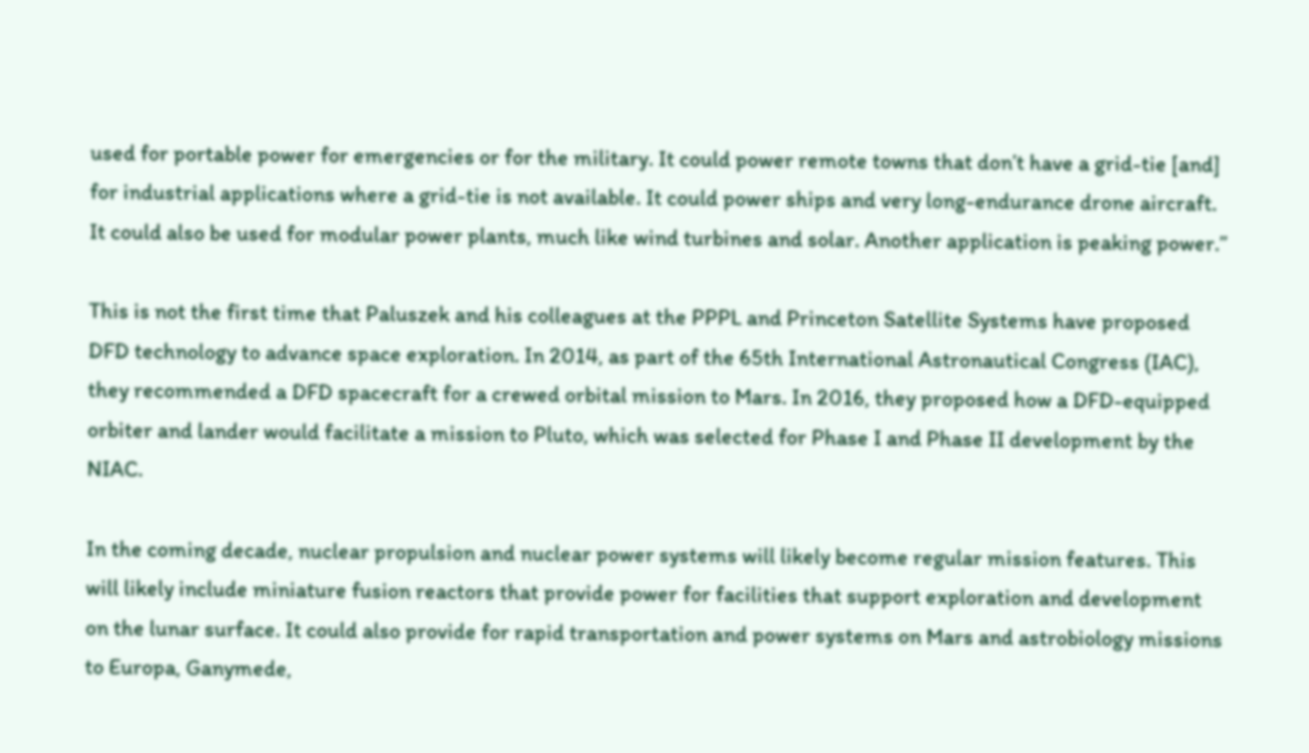used for portable power for emergencies or for the military. It could power remote towns that don’t have a grid-tie [and] for industrial applications where a grid-tie is not available. It could power ships and very long-endurance drone aircraft. It could also be used for modular power plants, much like wind turbines and solar. Another application is peaking power.”

This is not the first time that Paluszek and his colleagues at the PPPL and Princeton Satellite Systems have proposed DFD technology to advance space exploration. In 2014, as part of the 65th International Astronautical Congress (IAC), they recommended a DFD spacecraft for a crewed orbital mission to Mars. In 2016, they proposed how a DFD-equipped orbiter and lander would facilitate a mission to Pluto, which was selected for Phase I and Phase II development by the NIAC.

In the coming decade, nuclear propulsion and nuclear power systems will likely become regular mission features. This will likely include miniature fusion reactors that provide power for facilities that support exploration and development on the lunar surface. It could also provide for rapid transportation and power systems on Mars and astrobiology missions to Europa, Ganymede,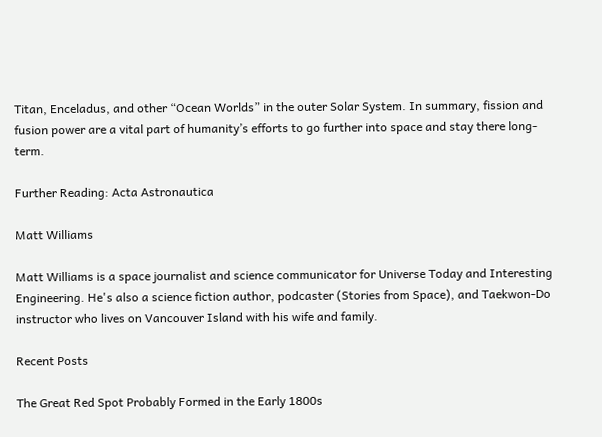Titan, Enceladus, and other “Ocean Worlds” in the outer Solar System. In summary, fission and fusion power are a vital part of humanity’s efforts to go further into space and stay there long-term.

Further Reading: Acta Astronautica

Matt Williams

Matt Williams is a space journalist and science communicator for Universe Today and Interesting Engineering. He's also a science fiction author, podcaster (Stories from Space), and Taekwon-Do instructor who lives on Vancouver Island with his wife and family.

Recent Posts

The Great Red Spot Probably Formed in the Early 1800s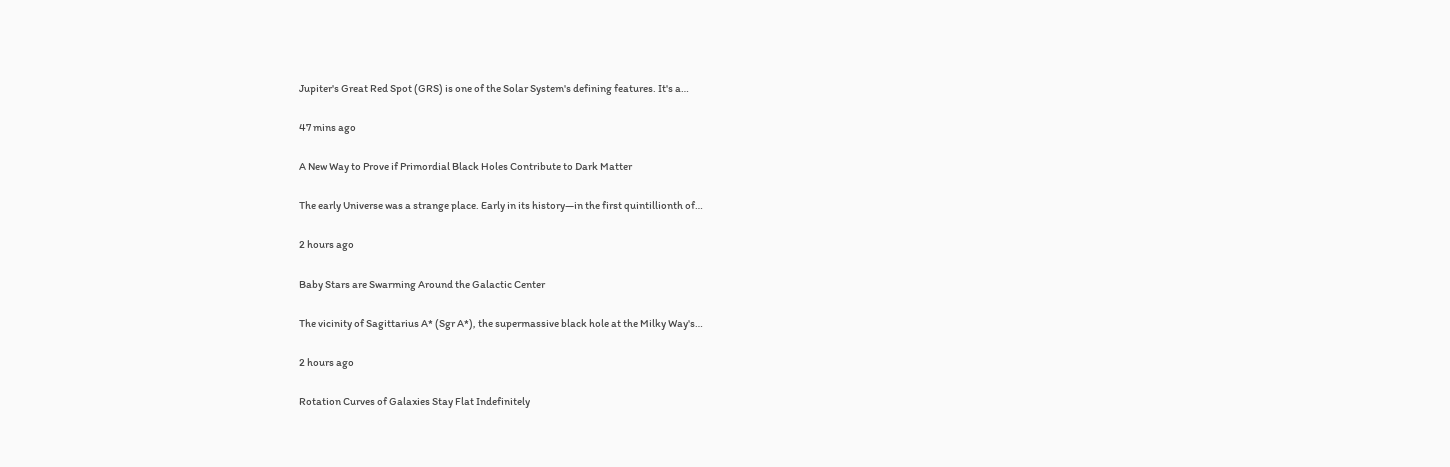Jupiter's Great Red Spot (GRS) is one of the Solar System's defining features. It's a…

47 mins ago

A New Way to Prove if Primordial Black Holes Contribute to Dark Matter

The early Universe was a strange place. Early in its history—in the first quintillionth of…

2 hours ago

Baby Stars are Swarming Around the Galactic Center

The vicinity of Sagittarius A* (Sgr A*), the supermassive black hole at the Milky Way's…

2 hours ago

Rotation Curves of Galaxies Stay Flat Indefinitely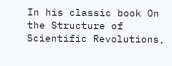In his classic book On the Structure of Scientific Revolutions,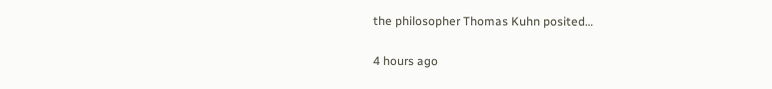the philosopher Thomas Kuhn posited…

4 hours ago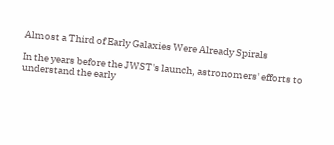Almost a Third of Early Galaxies Were Already Spirals

In the years before the JWST's launch, astronomers' efforts to understand the early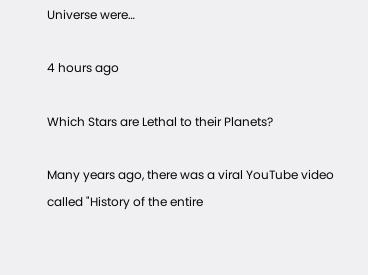Universe were…

4 hours ago

Which Stars are Lethal to their Planets?

Many years ago, there was a viral YouTube video called "History of the entire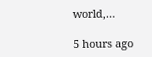world,…

5 hours ago